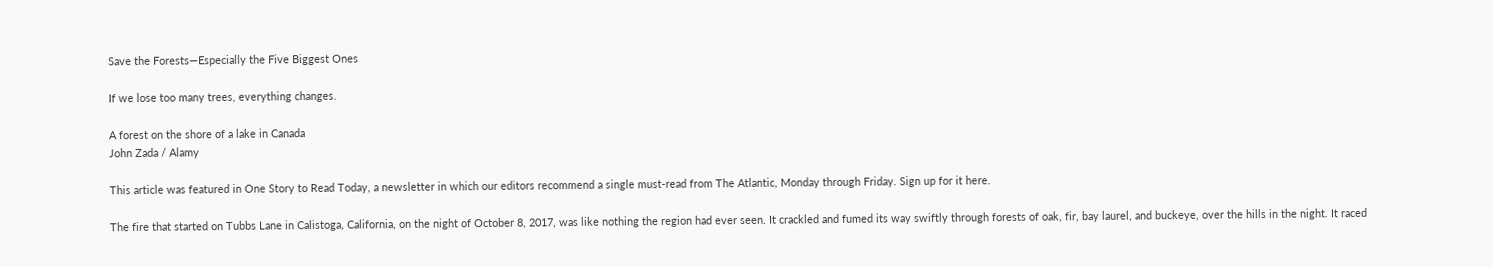Save the Forests—Especially the Five Biggest Ones

If we lose too many trees, everything changes.

A forest on the shore of a lake in Canada
John Zada / Alamy

This article was featured in One Story to Read Today, a newsletter in which our editors recommend a single must-read from The Atlantic, Monday through Friday. Sign up for it here.

The fire that started on Tubbs Lane in Calistoga, California, on the night of October 8, 2017, was like nothing the region had ever seen. It crackled and fumed its way swiftly through forests of oak, fir, bay laurel, and buckeye, over the hills in the night. It raced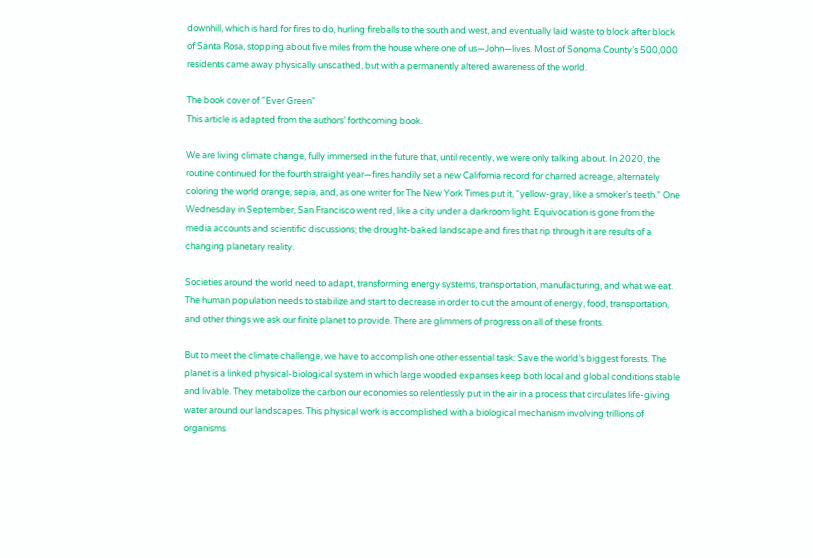downhill, which is hard for fires to do, hurling fireballs to the south and west, and eventually laid waste to block after block of Santa Rosa, stopping about five miles from the house where one of us—John—lives. Most of Sonoma County’s 500,000 residents came away physically unscathed, but with a permanently altered awareness of the world.

The book cover of "Ever Green"
This article is adapted from the authors’ forthcoming book.

We are living climate change, fully immersed in the future that, until recently, we were only talking about. In 2020, the routine continued for the fourth straight year—fires handily set a new California record for charred acreage, alternately coloring the world orange, sepia, and, as one writer for The New York Times put it, “yellow-gray, like a smoker’s teeth.” One Wednesday in September, San Francisco went red, like a city under a darkroom light. Equivocation is gone from the media accounts and scientific discussions; the drought-baked landscape and fires that rip through it are results of a changing planetary reality.

Societies around the world need to adapt, transforming energy systems, transportation, manufacturing, and what we eat. The human population needs to stabilize and start to decrease in order to cut the amount of energy, food, transportation, and other things we ask our finite planet to provide. There are glimmers of progress on all of these fronts.

But to meet the climate challenge, we have to accomplish one other essential task: Save the world’s biggest forests. The planet is a linked physical-biological system in which large wooded expanses keep both local and global conditions stable and livable. They metabolize the carbon our economies so relentlessly put in the air in a process that circulates life-giving water around our landscapes. This physical work is accomplished with a biological mechanism involving trillions of organisms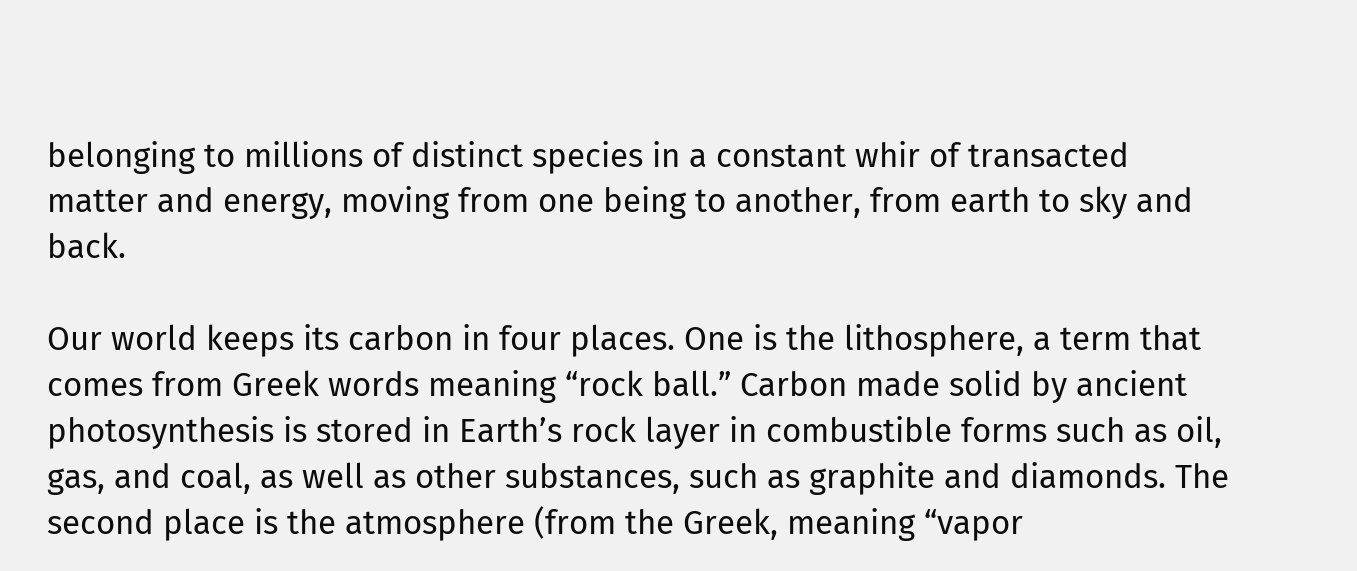belonging to millions of distinct species in a constant whir of transacted matter and energy, moving from one being to another, from earth to sky and back.

Our world keeps its carbon in four places. One is the lithosphere, a term that comes from Greek words meaning “rock ball.” Carbon made solid by ancient photosynthesis is stored in Earth’s rock layer in combustible forms such as oil, gas, and coal, as well as other substances, such as graphite and diamonds. The second place is the atmosphere (from the Greek, meaning “vapor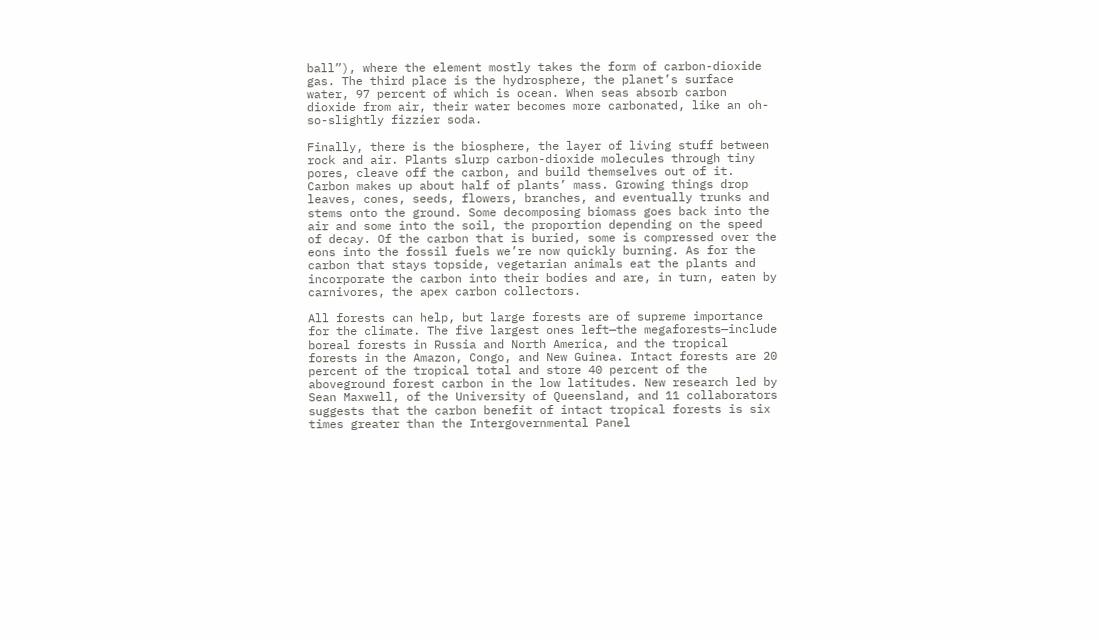ball”), where the element mostly takes the form of carbon-dioxide gas. The third place is the hydrosphere, the planet’s surface water, 97 percent of which is ocean. When seas absorb carbon dioxide from air, their water becomes more carbonated, like an oh-so-slightly fizzier soda.

Finally, there is the biosphere, the layer of living stuff between rock and air. Plants slurp carbon-dioxide molecules through tiny pores, cleave off the carbon, and build themselves out of it. Carbon makes up about half of plants’ mass. Growing things drop leaves, cones, seeds, flowers, branches, and eventually trunks and stems onto the ground. Some decomposing biomass goes back into the air and some into the soil, the proportion depending on the speed of decay. Of the carbon that is buried, some is compressed over the eons into the fossil fuels we’re now quickly burning. As for the carbon that stays topside, vegetarian animals eat the plants and incorporate the carbon into their bodies and are, in turn, eaten by carnivores, the apex carbon collectors.

All forests can help, but large forests are of supreme importance for the climate. The five largest ones left—the megaforests—include boreal forests in Russia and North America, and the tropical forests in the Amazon, Congo, and New Guinea. Intact forests are 20 percent of the tropical total and store 40 percent of the aboveground forest carbon in the low latitudes. New research led by Sean Maxwell, of the University of Queensland, and 11 collaborators suggests that the carbon benefit of intact tropical forests is six times greater than the Intergovernmental Panel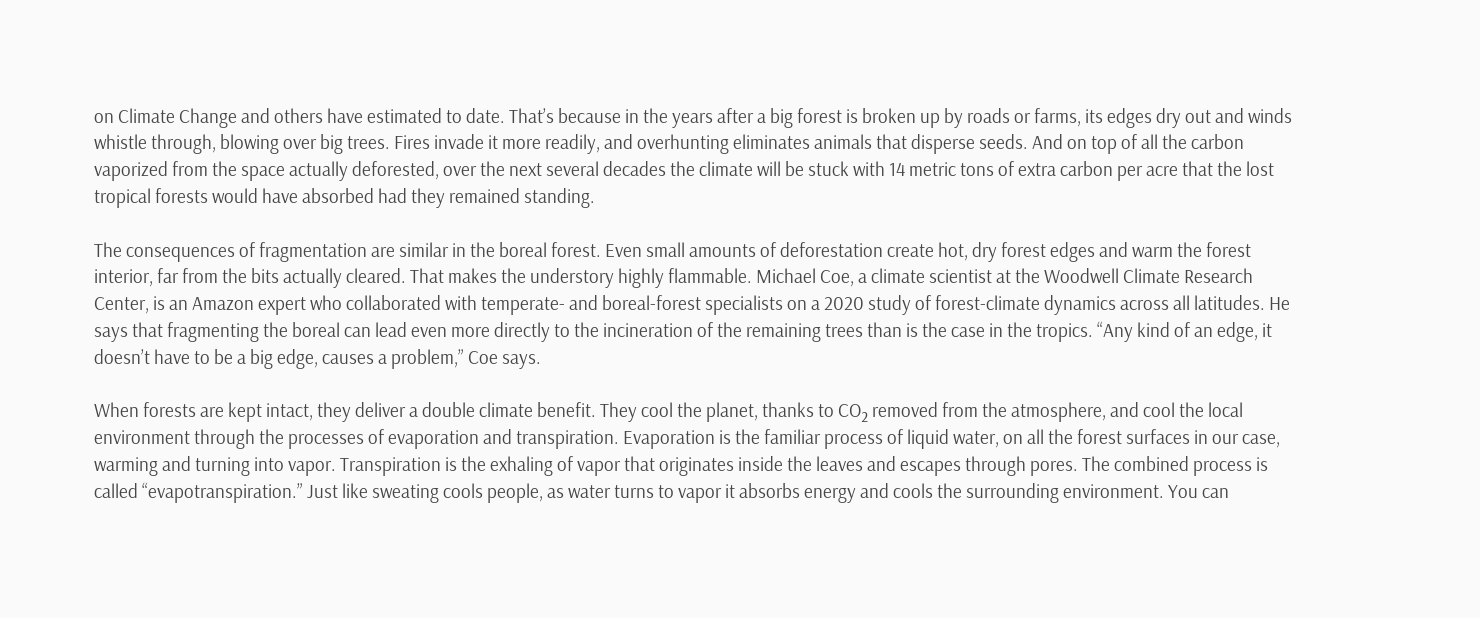on Climate Change and others have estimated to date. That’s because in the years after a big forest is broken up by roads or farms, its edges dry out and winds whistle through, blowing over big trees. Fires invade it more readily, and overhunting eliminates animals that disperse seeds. And on top of all the carbon vaporized from the space actually deforested, over the next several decades the climate will be stuck with 14 metric tons of extra carbon per acre that the lost tropical forests would have absorbed had they remained standing.

The consequences of fragmentation are similar in the boreal forest. Even small amounts of deforestation create hot, dry forest edges and warm the forest interior, far from the bits actually cleared. That makes the understory highly flammable. Michael Coe, a climate scientist at the Woodwell Climate Research Center, is an Amazon expert who collaborated with temperate- and boreal-forest specialists on a 2020 study of forest-climate dynamics across all latitudes. He says that fragmenting the boreal can lead even more directly to the incineration of the remaining trees than is the case in the tropics. “Any kind of an edge, it doesn’t have to be a big edge, causes a problem,” Coe says.

When forests are kept intact, they deliver a double climate benefit. They cool the planet, thanks to CO₂ removed from the atmosphere, and cool the local environment through the processes of evaporation and transpiration. Evaporation is the familiar process of liquid water, on all the forest surfaces in our case, warming and turning into vapor. Transpiration is the exhaling of vapor that originates inside the leaves and escapes through pores. The combined process is called “evapotranspiration.” Just like sweating cools people, as water turns to vapor it absorbs energy and cools the surrounding environment. You can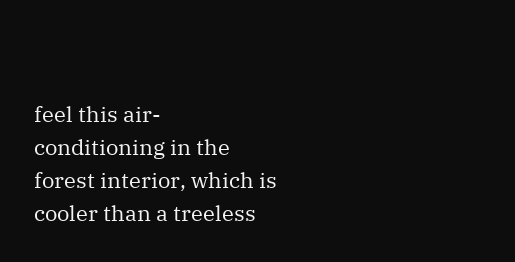feel this air-conditioning in the forest interior, which is cooler than a treeless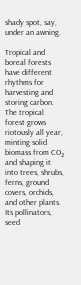shady spot, say, under an awning.

Tropical and boreal forests have different rhythms for harvesting and storing carbon. The tropical forest grows riotously all year, minting solid biomass from CO₂ and shaping it into trees, shrubs, ferns, ground covers, orchids, and other plants. Its pollinators, seed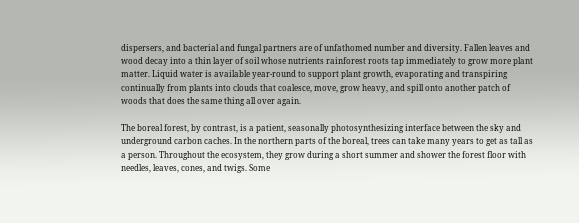dispersers, and bacterial and fungal partners are of unfathomed number and diversity. Fallen leaves and wood decay into a thin layer of soil whose nutrients rainforest roots tap immediately to grow more plant matter. Liquid water is available year-round to support plant growth, evaporating and transpiring continually from plants into clouds that coalesce, move, grow heavy, and spill onto another patch of woods that does the same thing all over again.

The boreal forest, by contrast, is a patient, seasonally photosynthesizing interface between the sky and underground carbon caches. In the northern parts of the boreal, trees can take many years to get as tall as a person. Throughout the ecosystem, they grow during a short summer and shower the forest floor with needles, leaves, cones, and twigs. Some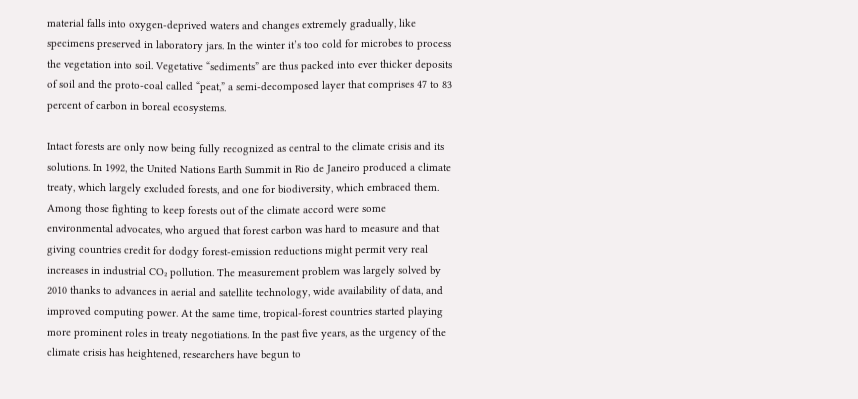material falls into oxygen-deprived waters and changes extremely gradually, like specimens preserved in laboratory jars. In the winter it’s too cold for microbes to process the vegetation into soil. Vegetative “sediments” are thus packed into ever thicker deposits of soil and the proto-coal called “peat,” a semi-decomposed layer that comprises 47 to 83 percent of carbon in boreal ecosystems.

Intact forests are only now being fully recognized as central to the climate crisis and its solutions. In 1992, the United Nations Earth Summit in Rio de Janeiro produced a climate treaty, which largely excluded forests, and one for biodiversity, which embraced them. Among those fighting to keep forests out of the climate accord were some environmental advocates, who argued that forest carbon was hard to measure and that giving countries credit for dodgy forest-emission reductions might permit very real increases in industrial CO₂ pollution. The measurement problem was largely solved by 2010 thanks to advances in aerial and satellite technology, wide availability of data, and improved computing power. At the same time, tropical-forest countries started playing more prominent roles in treaty negotiations. In the past five years, as the urgency of the climate crisis has heightened, researchers have begun to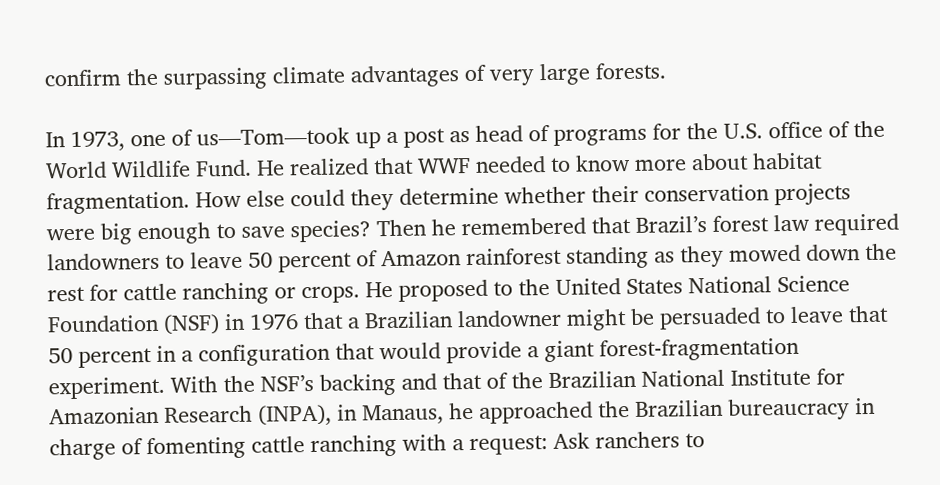confirm the surpassing climate advantages of very large forests.

In 1973, one of us—Tom—took up a post as head of programs for the U.S. office of the World Wildlife Fund. He realized that WWF needed to know more about habitat fragmentation. How else could they determine whether their conservation projects were big enough to save species? Then he remembered that Brazil’s forest law required landowners to leave 50 percent of Amazon rainforest standing as they mowed down the rest for cattle ranching or crops. He proposed to the United States National Science Foundation (NSF) in 1976 that a Brazilian landowner might be persuaded to leave that 50 percent in a configuration that would provide a giant forest-fragmentation experiment. With the NSF’s backing and that of the Brazilian National Institute for Amazonian Research (INPA), in Manaus, he approached the Brazilian bureaucracy in charge of fomenting cattle ranching with a request: Ask ranchers to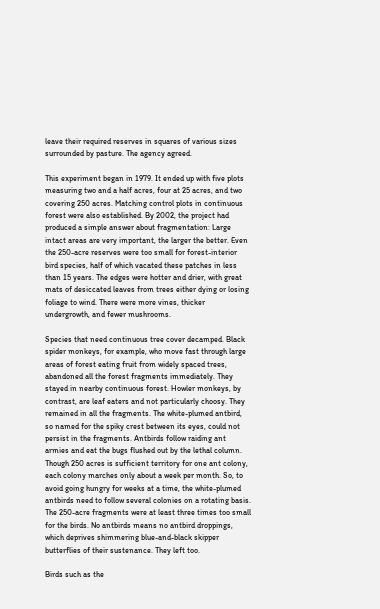leave their required reserves in squares of various sizes surrounded by pasture. The agency agreed.

This experiment began in 1979. It ended up with five plots measuring two and a half acres, four at 25 acres, and two covering 250 acres. Matching control plots in continuous forest were also established. By 2002, the project had produced a simple answer about fragmentation: Large intact areas are very important, the larger the better. Even the 250-acre reserves were too small for forest-interior bird species, half of which vacated these patches in less than 15 years. The edges were hotter and drier, with great mats of desiccated leaves from trees either dying or losing foliage to wind. There were more vines, thicker undergrowth, and fewer mushrooms.

Species that need continuous tree cover decamped. Black spider monkeys, for example, who move fast through large areas of forest eating fruit from widely spaced trees, abandoned all the forest fragments immediately. They stayed in nearby continuous forest. Howler monkeys, by contrast, are leaf eaters and not particularly choosy. They remained in all the fragments. The white-plumed antbird, so named for the spiky crest between its eyes, could not persist in the fragments. Antbirds follow raiding ant armies and eat the bugs flushed out by the lethal column. Though 250 acres is sufficient territory for one ant colony, each colony marches only about a week per month. So, to avoid going hungry for weeks at a time, the white-plumed antbirds need to follow several colonies on a rotating basis. The 250-acre fragments were at least three times too small for the birds. No antbirds means no antbird droppings, which deprives shimmering blue-and-black skipper butterflies of their sustenance. They left too.

Birds such as the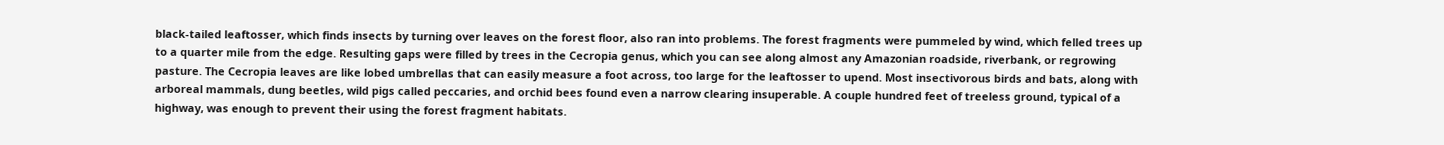black-tailed leaftosser, which finds insects by turning over leaves on the forest floor, also ran into problems. The forest fragments were pummeled by wind, which felled trees up to a quarter mile from the edge. Resulting gaps were filled by trees in the Cecropia genus, which you can see along almost any Amazonian roadside, riverbank, or regrowing pasture. The Cecropia leaves are like lobed umbrellas that can easily measure a foot across, too large for the leaftosser to upend. Most insectivorous birds and bats, along with arboreal mammals, dung beetles, wild pigs called peccaries, and orchid bees found even a narrow clearing insuperable. A couple hundred feet of treeless ground, typical of a highway, was enough to prevent their using the forest fragment habitats.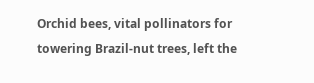Orchid bees, vital pollinators for towering Brazil-nut trees, left the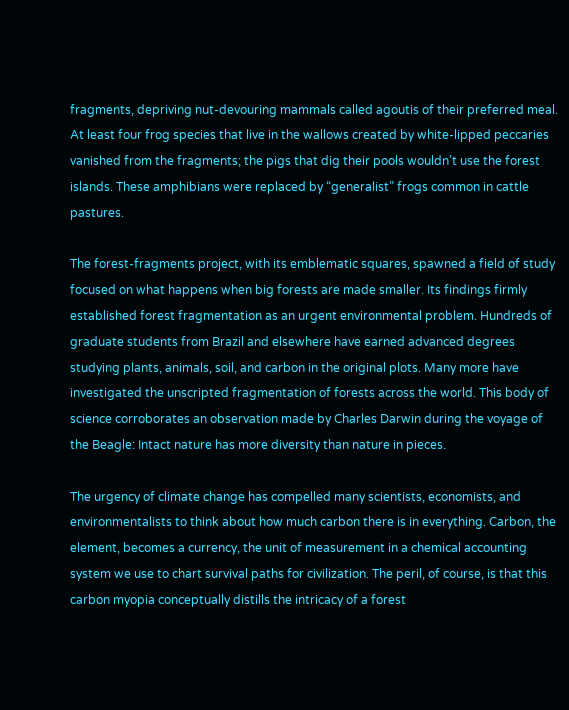fragments, depriving nut-devouring mammals called agoutis of their preferred meal. At least four frog species that live in the wallows created by white-lipped peccaries vanished from the fragments; the pigs that dig their pools wouldn’t use the forest islands. These amphibians were replaced by “generalist” frogs common in cattle pastures.

The forest-fragments project, with its emblematic squares, spawned a field of study focused on what happens when big forests are made smaller. Its findings firmly established forest fragmentation as an urgent environmental problem. Hundreds of graduate students from Brazil and elsewhere have earned advanced degrees studying plants, animals, soil, and carbon in the original plots. Many more have investigated the unscripted fragmentation of forests across the world. This body of science corroborates an observation made by Charles Darwin during the voyage of the Beagle: Intact nature has more diversity than nature in pieces.

The urgency of climate change has compelled many scientists, economists, and environmentalists to think about how much carbon there is in everything. Carbon, the element, becomes a currency, the unit of measurement in a chemical accounting system we use to chart survival paths for civilization. The peril, of course, is that this carbon myopia conceptually distills the intricacy of a forest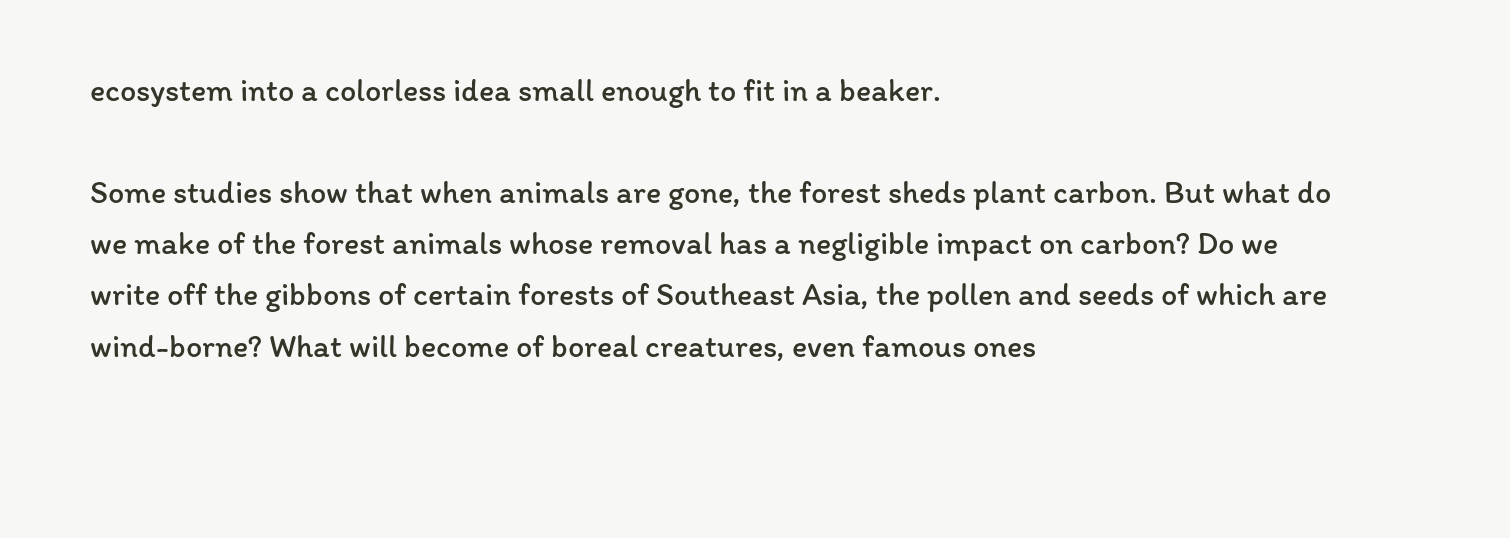ecosystem into a colorless idea small enough to fit in a beaker.

Some studies show that when animals are gone, the forest sheds plant carbon. But what do we make of the forest animals whose removal has a negligible impact on carbon? Do we write off the gibbons of certain forests of Southeast Asia, the pollen and seeds of which are wind-borne? What will become of boreal creatures, even famous ones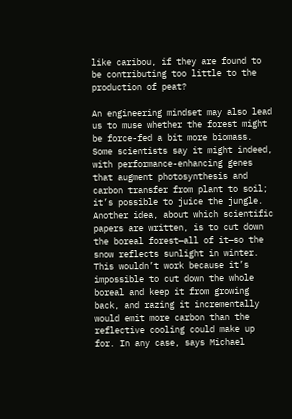like caribou, if they are found to be contributing too little to the production of peat?

An engineering mindset may also lead us to muse whether the forest might be force-fed a bit more biomass. Some scientists say it might indeed, with performance-enhancing genes that augment photosynthesis and carbon transfer from plant to soil; it’s possible to juice the jungle. Another idea, about which scientific papers are written, is to cut down the boreal forest—all of it—so the snow reflects sunlight in winter. This wouldn’t work because it’s impossible to cut down the whole boreal and keep it from growing back, and razing it incrementally would emit more carbon than the reflective cooling could make up for. In any case, says Michael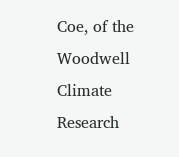Coe, of the Woodwell Climate Research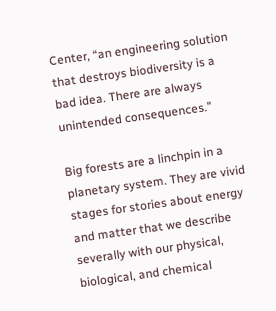Center, “an engineering solution that destroys biodiversity is a bad idea. There are always unintended consequences.”

Big forests are a linchpin in a planetary system. They are vivid stages for stories about energy and matter that we describe severally with our physical, biological, and chemical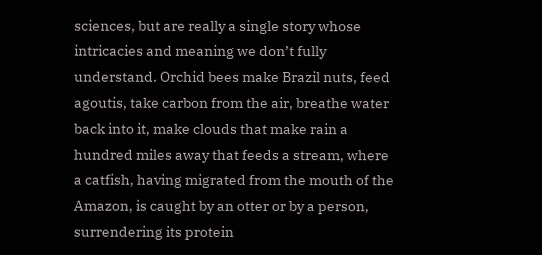sciences, but are really a single story whose intricacies and meaning we don’t fully understand. Orchid bees make Brazil nuts, feed agoutis, take carbon from the air, breathe water back into it, make clouds that make rain a hundred miles away that feeds a stream, where a catfish, having migrated from the mouth of the Amazon, is caught by an otter or by a person, surrendering its protein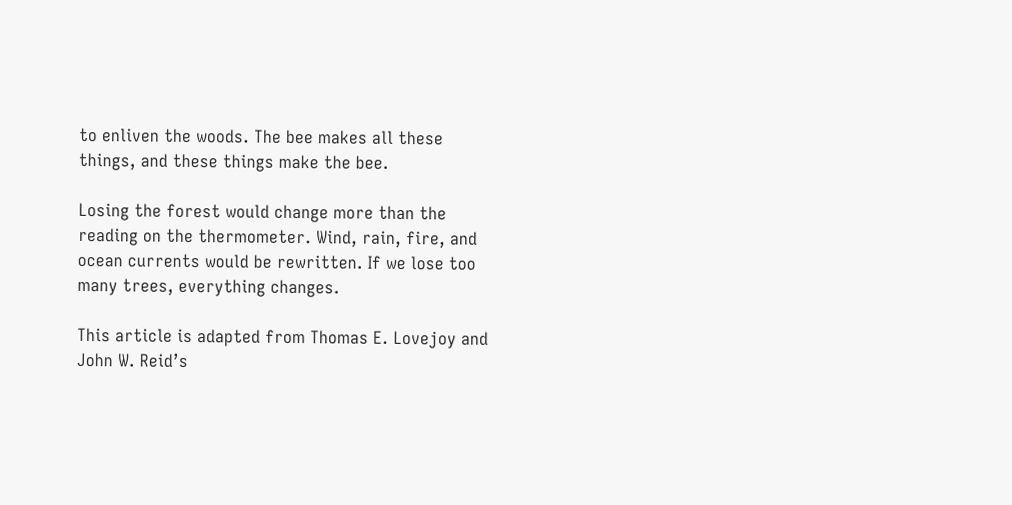to enliven the woods. The bee makes all these things, and these things make the bee.

Losing the forest would change more than the reading on the thermometer. Wind, rain, fire, and ocean currents would be rewritten. If we lose too many trees, everything changes.

This article is adapted from Thomas E. Lovejoy and John W. Reid’s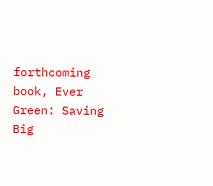forthcoming book, Ever Green: Saving Big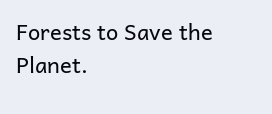Forests to Save the Planet.